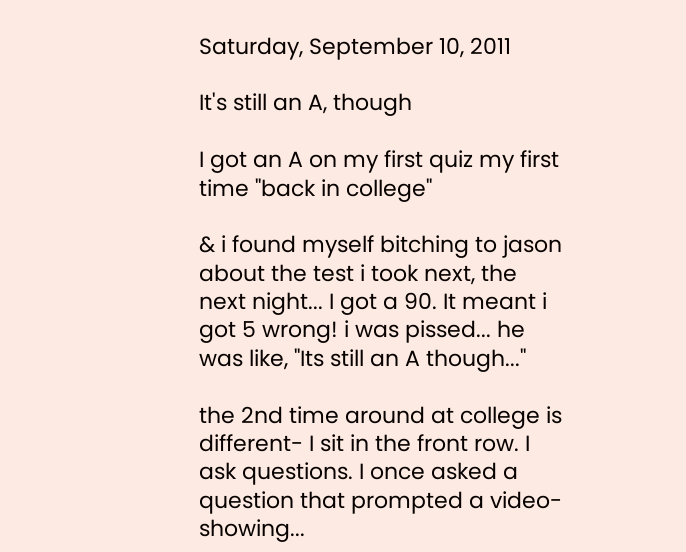Saturday, September 10, 2011

It's still an A, though

I got an A on my first quiz my first time "back in college"

& i found myself bitching to jason about the test i took next, the next night... I got a 90. It meant i got 5 wrong! i was pissed... he was like, "Its still an A though..."

the 2nd time around at college is different- I sit in the front row. I ask questions. I once asked a question that prompted a video-showing...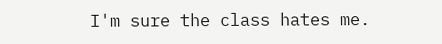I'm sure the class hates me.